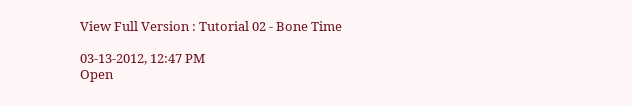View Full Version : Tutorial 02 - Bone Time

03-13-2012, 12:47 PM
Open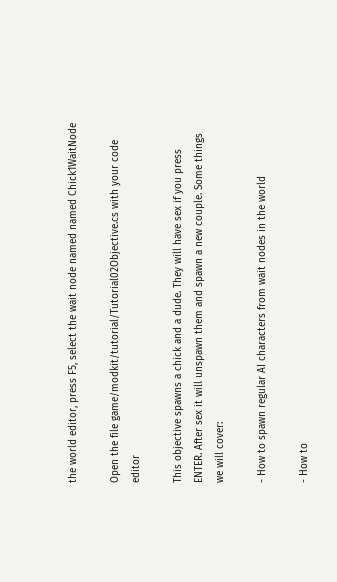the world editor, press F5, select the wait node named named Chick1WaitNode

Open the file game/modkit/tutorial/Tutorial02Objective.cs with your code editor

This objective spawns a chick and a dude. They will have sex if you press ENTER. After sex it will unspawn them and spawn a new couple. Some things we will cover:

- How to spawn regular AI characters from wait nodes in the world

- How to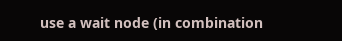use a wait node (in combination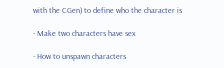with the CGen) to define who the character is

- Make two characters have sex

- How to unspawn characters